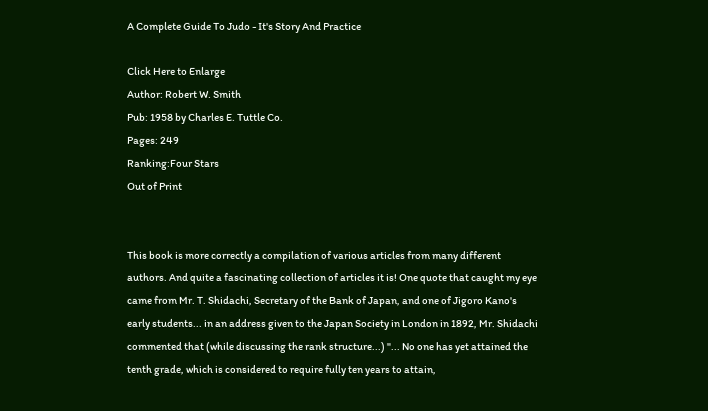A Complete Guide To Judo - It's Story And Practice

Click Here to Enlarge
Author: Robert W. Smith
Pub: 1958 by Charles E. Tuttle Co.
Pages: 249
Ranking:Four Stars
Out of Print


This book is more correctly a compilation of various articles from many different authors. And quite a fascinating collection of articles it is! One quote that caught my eye came from Mr. T. Shidachi, Secretary of the Bank of Japan, and one of Jigoro Kano's early students... in an address given to the Japan Society in London in 1892, Mr. Shidachi commented that (while discussing the rank structure...) "... No one has yet attained the tenth grade, which is considered to require fully ten years to attain,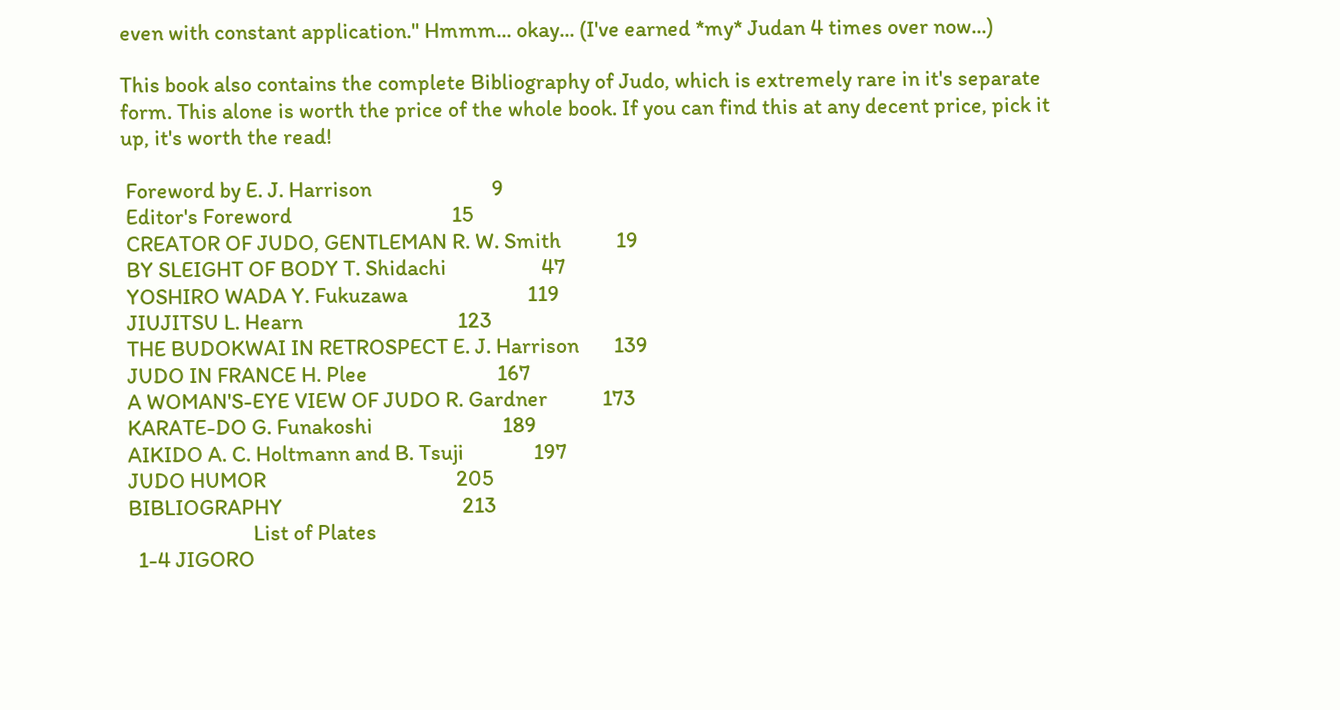even with constant application." Hmmm... okay... (I've earned *my* Judan 4 times over now...)

This book also contains the complete Bibliography of Judo, which is extremely rare in it's separate form. This alone is worth the price of the whole book. If you can find this at any decent price, pick it up, it's worth the read!

 Foreword by E. J. Harrison                        9
 Editor's Foreword                                15
 CREATOR OF JUDO, GENTLEMAN R. W. Smith           19
 BY SLEIGHT OF BODY T. Shidachi                   47
 YOSHIRO WADA Y. Fukuzawa                        119
 JIUJITSU L. Hearn                               123
 THE BUDOKWAI IN RETROSPECT E. J. Harrison       139
 JUDO IN FRANCE H. Plee                          167
 A WOMAN'S-EYE VIEW OF JUDO R. Gardner           173
 KARATE-DO G. Funakoshi                          189
 AIKIDO A. C. Holtmann and B. Tsuji              197
 JUDO HUMOR                                      205
 BIBLIOGRAPHY                                    213
                          List of Plates
   1-4 JIGORO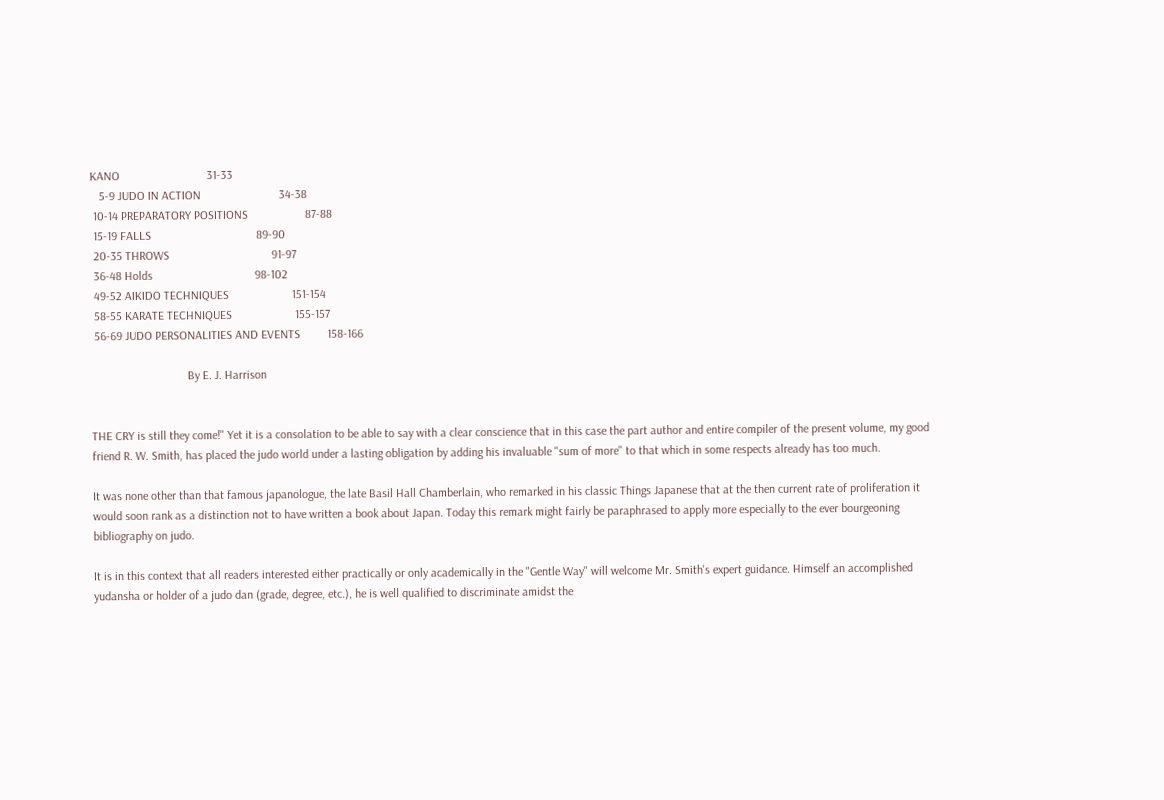KANO                             31-33
   5-9 JUDO IN ACTION                          34-38
 10-14 PREPARATORY POSITIONS                   87-88
 15-19 FALLS                                   89-90
 20-35 THROWS                                  91-97
 36-48 Holds                                  98-102
 49-52 AIKIDO TECHNIQUES                     151-154
 58-55 KARATE TECHNIQUES                     155-157
 56-69 JUDO PERSONALITIES AND EVENTS         158-166

                                By E. J. Harrison


THE CRY is still they come!" Yet it is a consolation to be able to say with a clear conscience that in this case the part author and entire compiler of the present volume, my good friend R. W. Smith, has placed the judo world under a lasting obligation by adding his invaluable "sum of more" to that which in some respects already has too much.

It was none other than that famous japanologue, the late Basil Hall Chamberlain, who remarked in his classic Things Japanese that at the then current rate of proliferation it would soon rank as a distinction not to have written a book about Japan. Today this remark might fairly be paraphrased to apply more especially to the ever bourgeoning bibliography on judo.

It is in this context that all readers interested either practically or only academically in the "Gentle Way" will welcome Mr. Smith's expert guidance. Himself an accomplished yudansha or holder of a judo dan (grade, degree, etc.), he is well qualified to discriminate amidst the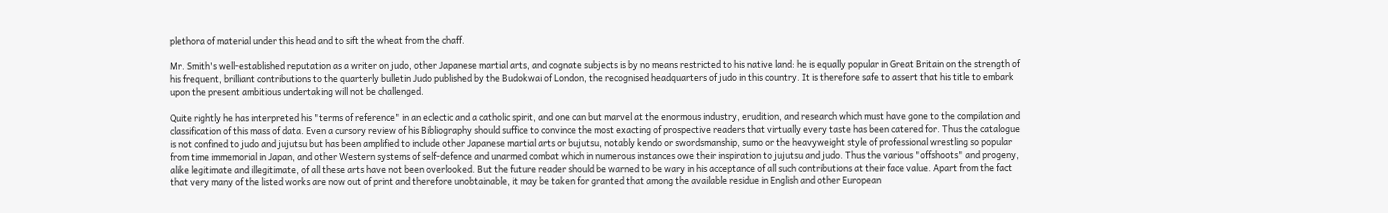plethora of material under this head and to sift the wheat from the chaff.

Mr. Smith's well-established reputation as a writer on judo, other Japanese martial arts, and cognate subjects is by no means restricted to his native land: he is equally popular in Great Britain on the strength of his frequent, brilliant contributions to the quarterly bulletin Judo published by the Budokwai of London, the recognised headquarters of judo in this country. It is therefore safe to assert that his title to embark upon the present ambitious undertaking will not be challenged.

Quite rightly he has interpreted his "terms of reference" in an eclectic and a catholic spirit, and one can but marvel at the enormous industry, erudition, and research which must have gone to the compilation and classification of this mass of data. Even a cursory review of his Bibliography should suffice to convince the most exacting of prospective readers that virtually every taste has been catered for. Thus the catalogue is not confined to judo and jujutsu but has been amplified to include other Japanese martial arts or bujutsu, notably kendo or swordsmanship, sumo or the heavyweight style of professional wrestling so popular from time immemorial in Japan, and other Western systems of self-defence and unarmed combat which in numerous instances owe their inspiration to jujutsu and judo. Thus the various "offshoots" and progeny, alike legitimate and illegitimate, of all these arts have not been overlooked. But the future reader should be warned to be wary in his acceptance of all such contributions at their face value. Apart from the fact that very many of the listed works are now out of print and therefore unobtainable, it may be taken for granted that among the available residue in English and other European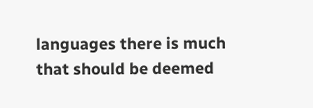languages there is much that should be deemed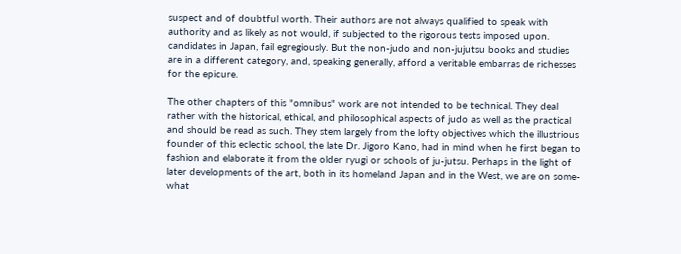suspect and of doubtful worth. Their authors are not always qualified to speak with authority and as likely as not would, if subjected to the rigorous tests imposed upon. candidates in Japan, fail egregiously. But the non-judo and non-jujutsu books and studies are in a different category, and, speaking generally, afford a veritable embarras de richesses for the epicure.

The other chapters of this "omnibus" work are not intended to be technical. They deal rather with the historical, ethical, and philosophical aspects of judo as well as the practical and should be read as such. They stem largely from the lofty objectives which the illustrious founder of this eclectic school, the late Dr. Jigoro Kano, had in mind when he first began to fashion and elaborate it from the older ryugi or schools of ju-jutsu. Perhaps in the light of later developments of the art, both in its homeland Japan and in the West, we are on some-what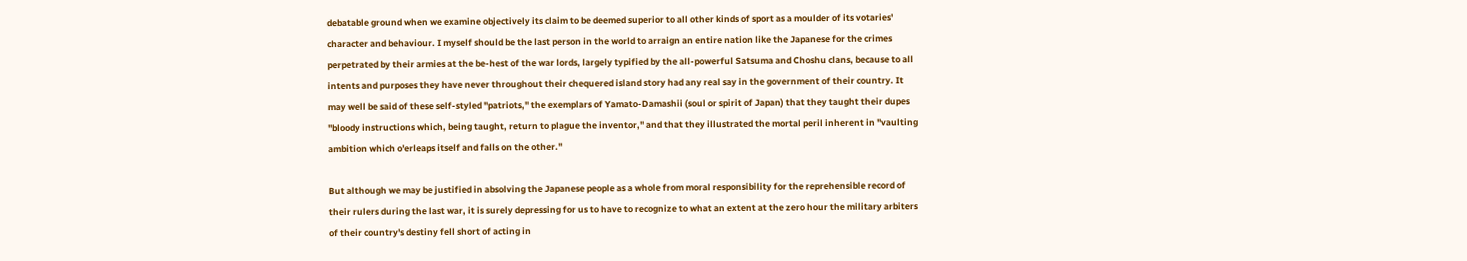debatable ground when we examine objectively its claim to be deemed superior to all other kinds of sport as a moulder of its votaries' character and behaviour. I myself should be the last person in the world to arraign an entire nation like the Japanese for the crimes perpetrated by their armies at the be-hest of the war lords, largely typified by the all-powerful Satsuma and Choshu clans, because to all intents and purposes they have never throughout their chequered island story had any real say in the government of their country. It may well be said of these self-styled "patriots," the exemplars of Yamato-Damashii (soul or spirit of Japan) that they taught their dupes "bloody instructions which, being taught, return to plague the inventor," and that they illustrated the mortal peril inherent in "vaulting ambition which o'erleaps itself and falls on the other."

But although we may be justified in absolving the Japanese people as a whole from moral responsibility for the reprehensible record of their rulers during the last war, it is surely depressing for us to have to recognize to what an extent at the zero hour the military arbiters of their country's destiny fell short of acting in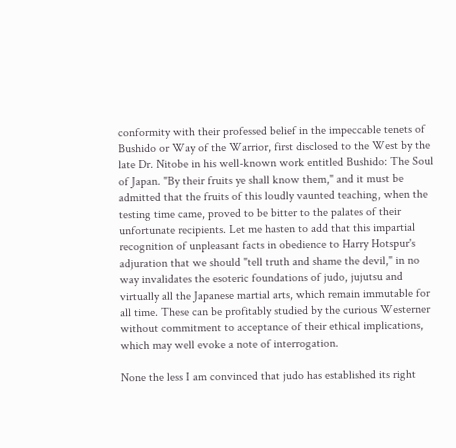conformity with their professed belief in the impeccable tenets of Bushido or Way of the Warrior, first disclosed to the West by the late Dr. Nitobe in his well-known work entitled Bushido: The Soul of Japan. "By their fruits ye shall know them," and it must be admitted that the fruits of this loudly vaunted teaching, when the testing time came, proved to be bitter to the palates of their unfortunate recipients. Let me hasten to add that this impartial recognition of unpleasant facts in obedience to Harry Hotspur's adjuration that we should "tell truth and shame the devil," in no way invalidates the esoteric foundations of judo, jujutsu and virtually all the Japanese martial arts, which remain immutable for all time. These can be profitably studied by the curious Westerner without commitment to acceptance of their ethical implications, which may well evoke a note of interrogation.

None the less I am convinced that judo has established its right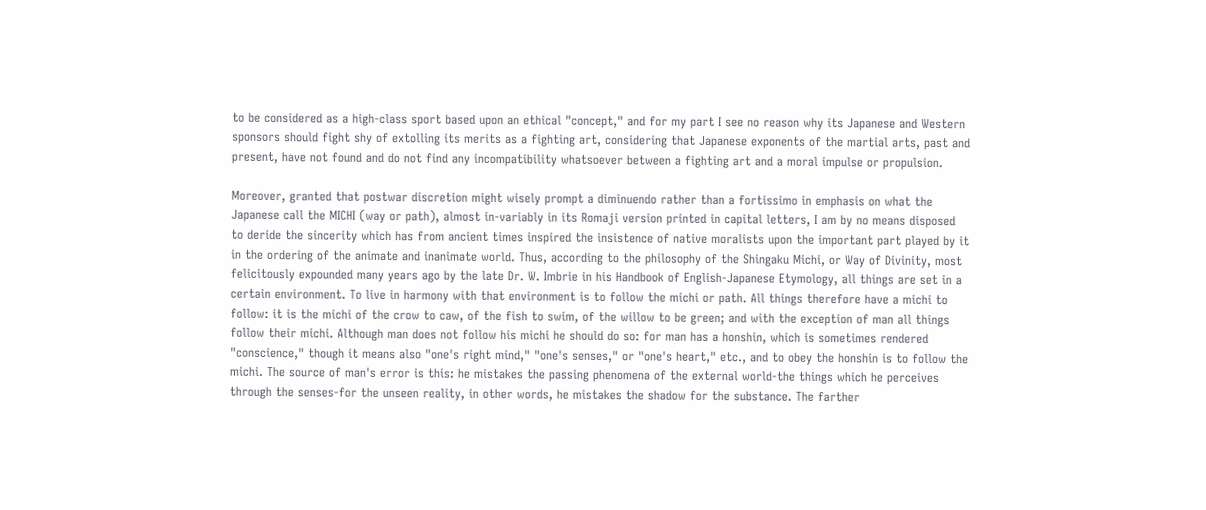to be considered as a high-class sport based upon an ethical "concept," and for my part I see no reason why its Japanese and Western sponsors should fight shy of extolling its merits as a fighting art, considering that Japanese exponents of the martial arts, past and present, have not found and do not find any incompatibility whatsoever between a fighting art and a moral impulse or propulsion.

Moreover, granted that postwar discretion might wisely prompt a diminuendo rather than a fortissimo in emphasis on what the Japanese call the MICHI (way or path), almost in-variably in its Romaji version printed in capital letters, I am by no means disposed to deride the sincerity which has from ancient times inspired the insistence of native moralists upon the important part played by it in the ordering of the animate and inanimate world. Thus, according to the philosophy of the Shingaku Michi, or Way of Divinity, most felicitously expounded many years ago by the late Dr. W. Imbrie in his Handbook of English-Japanese Etymology, all things are set in a certain environment. To live in harmony with that environment is to follow the michi or path. All things therefore have a michi to follow: it is the michi of the crow to caw, of the fish to swim, of the willow to be green; and with the exception of man all things follow their michi. Although man does not follow his michi he should do so: for man has a honshin, which is sometimes rendered "conscience," though it means also "one's right mind," "one's senses," or "one's heart," etc., and to obey the honshin is to follow the michi. The source of man's error is this: he mistakes the passing phenomena of the external world-the things which he perceives through the senses-for the unseen reality, in other words, he mistakes the shadow for the substance. The farther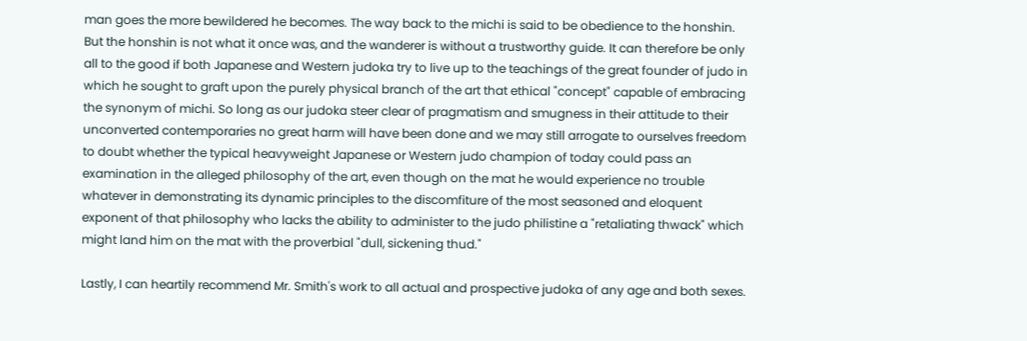man goes the more bewildered he becomes. The way back to the michi is said to be obedience to the honshin. But the honshin is not what it once was, and the wanderer is without a trustworthy guide. It can therefore be only all to the good if both Japanese and Western judoka try to live up to the teachings of the great founder of judo in which he sought to graft upon the purely physical branch of the art that ethical "concept" capable of embracing the synonym of michi. So long as our judoka steer clear of pragmatism and smugness in their attitude to their unconverted contemporaries no great harm will have been done and we may still arrogate to ourselves freedom to doubt whether the typical heavyweight Japanese or Western judo champion of today could pass an examination in the alleged philosophy of the art, even though on the mat he would experience no trouble whatever in demonstrating its dynamic principles to the discomfiture of the most seasoned and eloquent exponent of that philosophy who lacks the ability to administer to the judo philistine a "retaliating thwack" which might land him on the mat with the proverbial "dull, sickening thud."

Lastly, I can heartily recommend Mr. Smith's work to all actual and prospective judoka of any age and both sexes.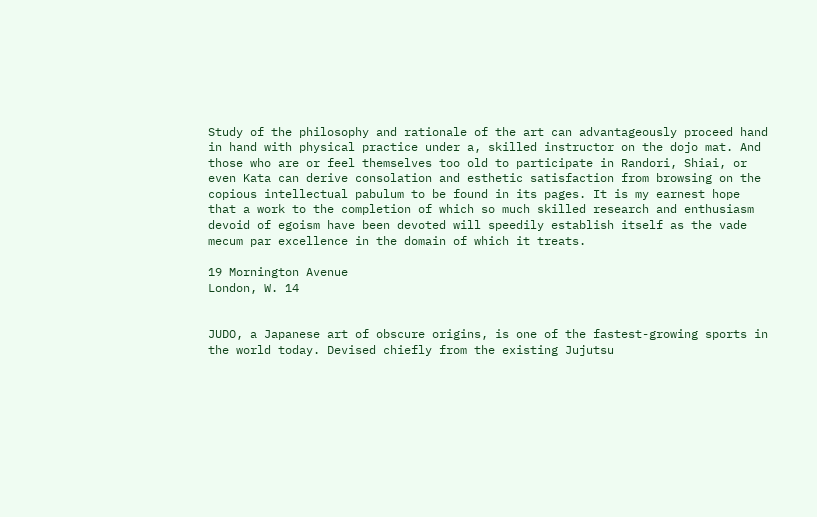Study of the philosophy and rationale of the art can advantageously proceed hand in hand with physical practice under a, skilled instructor on the dojo mat. And those who are or feel themselves too old to participate in Randori, Shiai, or even Kata can derive consolation and esthetic satisfaction from browsing on the copious intellectual pabulum to be found in its pages. It is my earnest hope that a work to the completion of which so much skilled research and enthusiasm devoid of egoism have been devoted will speedily establish itself as the vade mecum par excellence in the domain of which it treats.

19 Mornington Avenue
London, W. 14


JUDO, a Japanese art of obscure origins, is one of the fastest-growing sports in the world today. Devised chiefly from the existing Jujutsu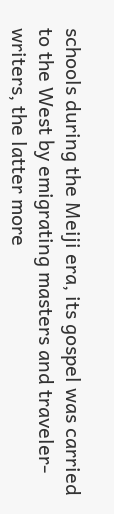schools during the Meiji era, its gospel was carried to the West by emigrating masters and traveler-writers, the latter more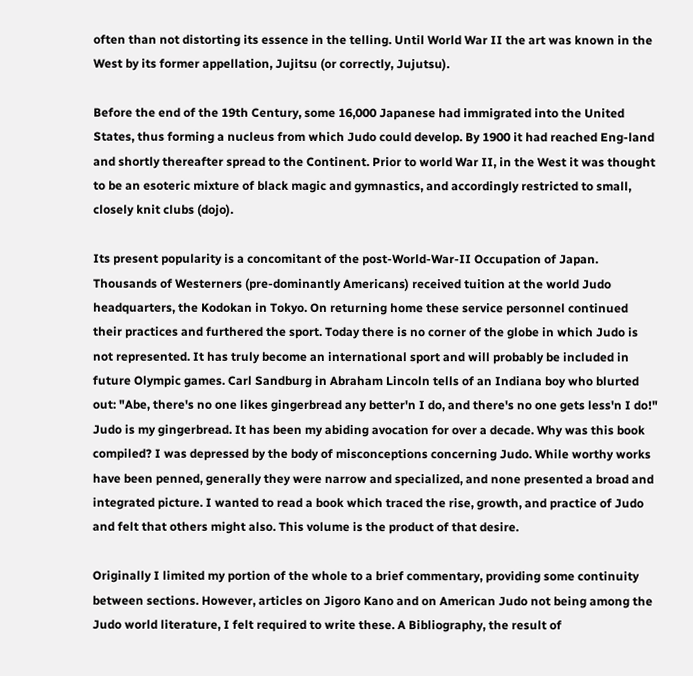often than not distorting its essence in the telling. Until World War II the art was known in the West by its former appellation, Jujitsu (or correctly, Jujutsu).

Before the end of the 19th Century, some 16,000 Japanese had immigrated into the United States, thus forming a nucleus from which Judo could develop. By 1900 it had reached Eng-land and shortly thereafter spread to the Continent. Prior to world War II, in the West it was thought to be an esoteric mixture of black magic and gymnastics, and accordingly restricted to small, closely knit clubs (dojo).

Its present popularity is a concomitant of the post-World-War-II Occupation of Japan. Thousands of Westerners (pre-dominantly Americans) received tuition at the world Judo headquarters, the Kodokan in Tokyo. On returning home these service personnel continued their practices and furthered the sport. Today there is no corner of the globe in which Judo is not represented. It has truly become an international sport and will probably be included in future Olympic games. Carl Sandburg in Abraham Lincoln tells of an Indiana boy who blurted out: "Abe, there's no one likes gingerbread any better'n I do, and there's no one gets less'n I do!" Judo is my gingerbread. It has been my abiding avocation for over a decade. Why was this book compiled? I was depressed by the body of misconceptions concerning Judo. While worthy works have been penned, generally they were narrow and specialized, and none presented a broad and integrated picture. I wanted to read a book which traced the rise, growth, and practice of Judo and felt that others might also. This volume is the product of that desire.

Originally I limited my portion of the whole to a brief commentary, providing some continuity between sections. However, articles on Jigoro Kano and on American Judo not being among the Judo world literature, I felt required to write these. A Bibliography, the result of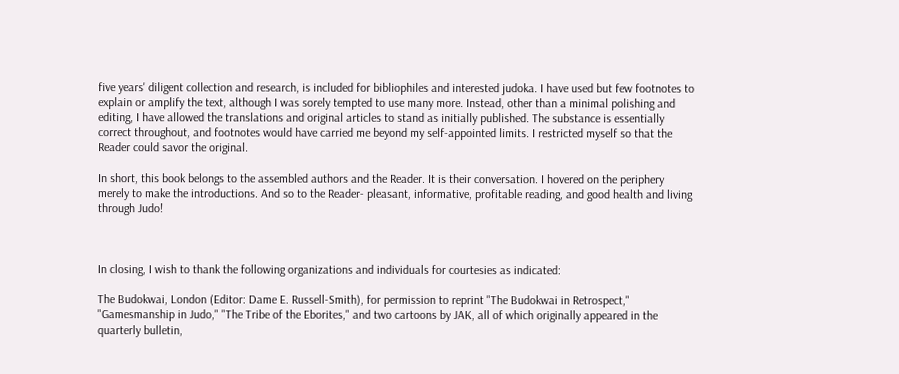five years' diligent collection and research, is included for bibliophiles and interested judoka. I have used but few footnotes to explain or amplify the text, although I was sorely tempted to use many more. Instead, other than a minimal polishing and editing, I have allowed the translations and original articles to stand as initially published. The substance is essentially correct throughout, and footnotes would have carried me beyond my self-appointed limits. I restricted myself so that the Reader could savor the original.

In short, this book belongs to the assembled authors and the Reader. It is their conversation. I hovered on the periphery merely to make the introductions. And so to the Reader- pleasant, informative, profitable reading, and good health and living through Judo!



In closing, I wish to thank the following organizations and individuals for courtesies as indicated:

The Budokwai, London (Editor: Dame E. Russell-Smith), for permission to reprint "The Budokwai in Retrospect," "Gamesmanship in Judo," "The Tribe of the Eborites," and two cartoons by JAK, all of which originally appeared in the quarterly bulletin,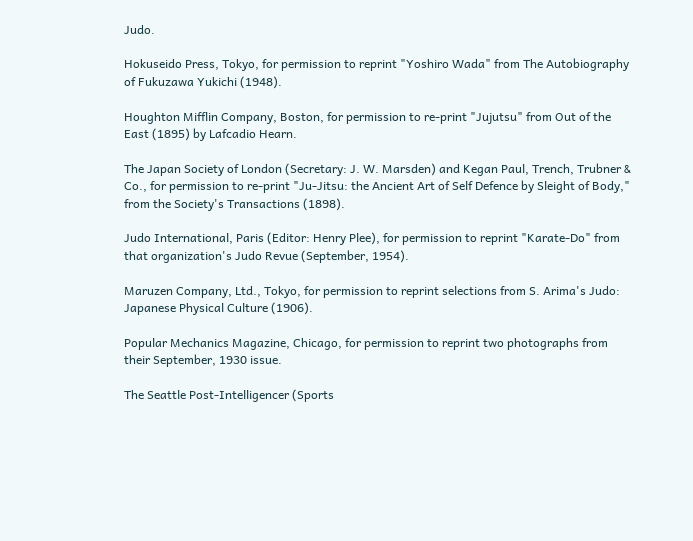Judo.

Hokuseido Press, Tokyo, for permission to reprint "Yoshiro Wada" from The Autobiography of Fukuzawa Yukichi (1948).

Houghton Mifflin Company, Boston, for permission to re-print "Jujutsu" from Out of the East (1895) by Lafcadio Hearn.

The Japan Society of London (Secretary: J. W. Marsden) and Kegan Paul, Trench, Trubner & Co., for permission to re-print "Ju-Jitsu: the Ancient Art of Self Defence by Sleight of Body," from the Society's Transactions (1898).

Judo International, Paris (Editor: Henry Plee), for permission to reprint "Karate-Do" from that organization's Judo Revue (September, 1954).

Maruzen Company, Ltd., Tokyo, for permission to reprint selections from S. Arima's Judo: Japanese Physical Culture (1906).

Popular Mechanics Magazine, Chicago, for permission to reprint two photographs from their September, 1930 issue.

The Seattle Post-Intelligencer (Sports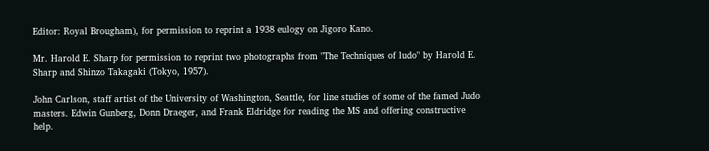Editor: Royal Brougham), for permission to reprint a 1938 eulogy on Jigoro Kano.

Mr. Harold E. Sharp for permission to reprint two photographs from "The Techniques of ludo" by Harold E. Sharp and Shinzo Takagaki (Tokyo, 1957).

John Carlson, staff artist of the University of Washington, Seattle, for line studies of some of the famed Judo masters. Edwin Gunberg, Donn Draeger, and Frank Eldridge for reading the MS and offering constructive help.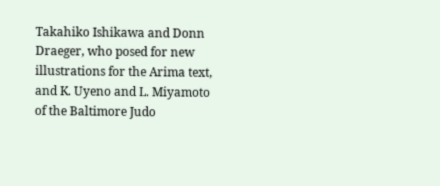Takahiko Ishikawa and Donn Draeger, who posed for new illustrations for the Arima text, and K. Uyeno and L. Miyamoto of the Baltimore Judo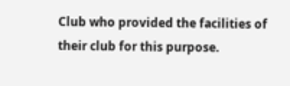Club who provided the facilities of their club for this purpose.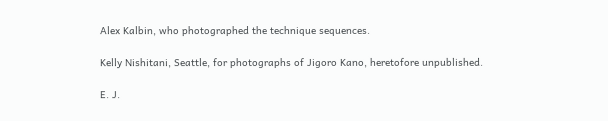Alex Kalbin, who photographed the technique sequences.

Kelly Nishitani, Seattle, for photographs of Jigoro Kano, heretofore unpublished.

E. J.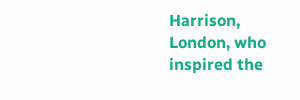Harrison, London, who inspired the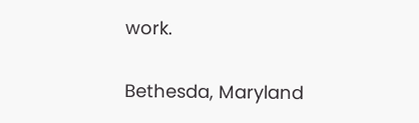work.

Bethesda, Maryland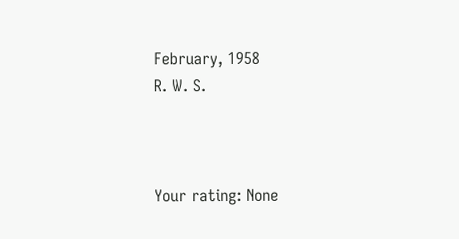February, 1958
R. W. S.



Your rating: None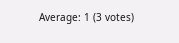Average: 1 (3 votes)